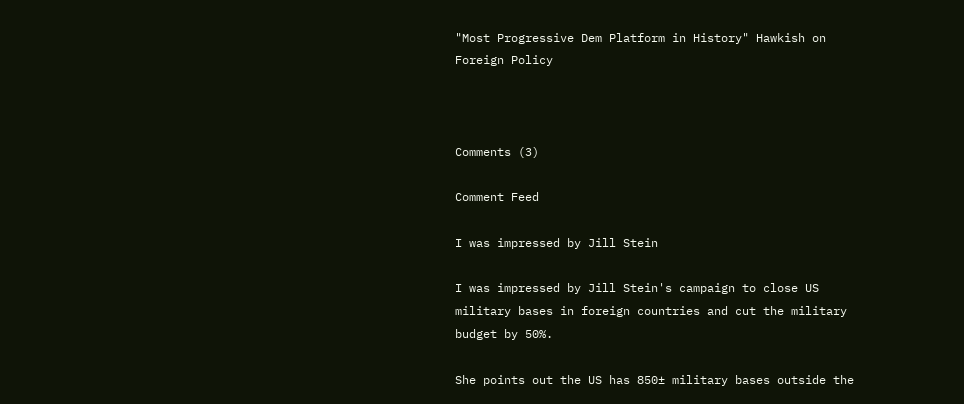"Most Progressive Dem Platform in History" Hawkish on Foreign Policy



Comments (3)

Comment Feed

I was impressed by Jill Stein

I was impressed by Jill Stein's campaign to close US military bases in foreign countries and cut the military budget by 50%.

She points out the US has 850± military bases outside the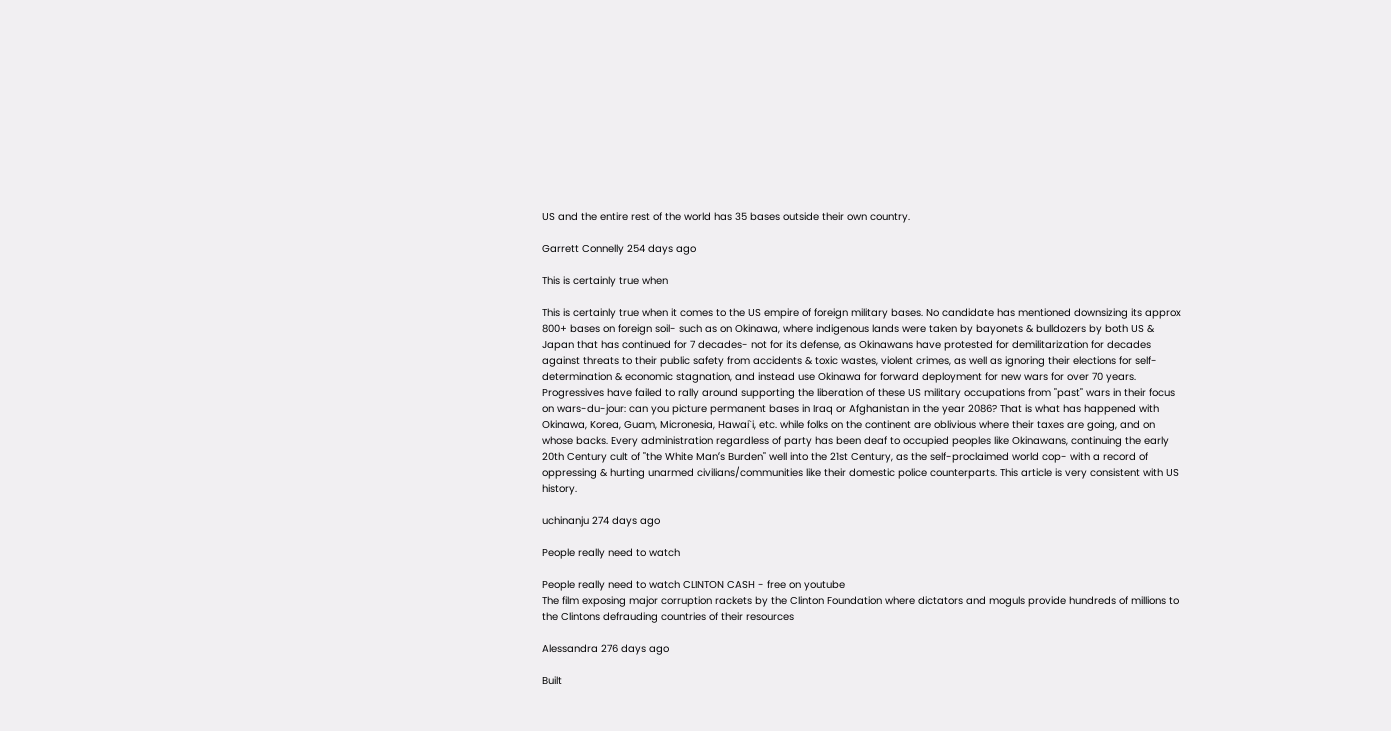US and the entire rest of the world has 35 bases outside their own country.

Garrett Connelly 254 days ago

This is certainly true when

This is certainly true when it comes to the US empire of foreign military bases. No candidate has mentioned downsizing its approx 800+ bases on foreign soil- such as on Okinawa, where indigenous lands were taken by bayonets & bulldozers by both US & Japan that has continued for 7 decades- not for its defense, as Okinawans have protested for demilitarization for decades against threats to their public safety from accidents & toxic wastes, violent crimes, as well as ignoring their elections for self-determination & economic stagnation, and instead use Okinawa for forward deployment for new wars for over 70 years. Progressives have failed to rally around supporting the liberation of these US military occupations from "past" wars in their focus on wars-du-jour: can you picture permanent bases in Iraq or Afghanistan in the year 2086? That is what has happened with Okinawa, Korea, Guam, Micronesia, Hawai`i, etc. while folks on the continent are oblivious where their taxes are going, and on whose backs. Every administration regardless of party has been deaf to occupied peoples like Okinawans, continuing the early 20th Century cult of "the White Manʻs Burden" well into the 21st Century, as the self-proclaimed world cop- with a record of oppressing & hurting unarmed civilians/communities like their domestic police counterparts. This article is very consistent with US history.

uchinanju 274 days ago

People really need to watch

People really need to watch CLINTON CASH - free on youtube
The film exposing major corruption rackets by the Clinton Foundation where dictators and moguls provide hundreds of millions to the Clintons defrauding countries of their resources

Alessandra 276 days ago

Built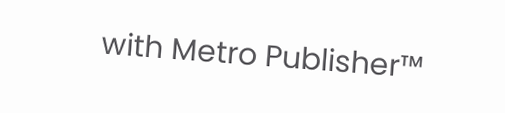with Metro Publisher™